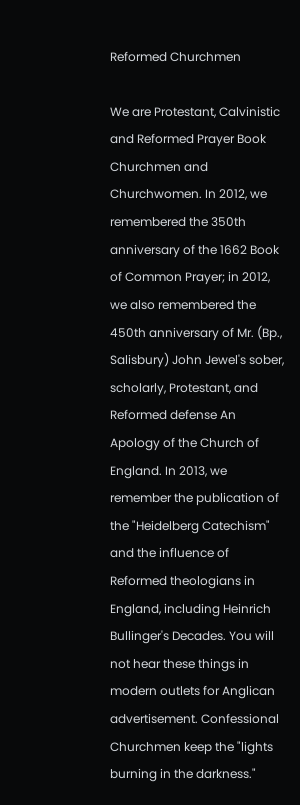Reformed Churchmen

We are Protestant, Calvinistic and Reformed Prayer Book Churchmen and Churchwomen. In 2012, we remembered the 350th anniversary of the 1662 Book of Common Prayer; in 2012, we also remembered the 450th anniversary of Mr. (Bp., Salisbury) John Jewel's sober, scholarly, Protestant, and Reformed defense An Apology of the Church of England. In 2013, we remember the publication of the "Heidelberg Catechism" and the influence of Reformed theologians in England, including Heinrich Bullinger's Decades. You will not hear these things in modern outlets for Anglican advertisement. Confessional Churchmen keep the "lights burning in the darkness."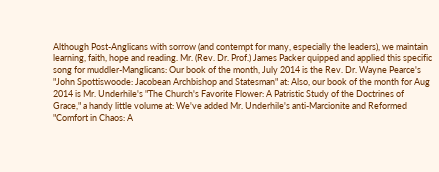Although Post-Anglicans with sorrow (and contempt for many, especially the leaders), we maintain learning, faith, hope and reading. Mr. (Rev. Dr. Prof.) James Packer quipped and applied this specific song for muddler-Manglicans: Our book of the month, July 2014 is the Rev. Dr. Wayne Pearce's "John Spottiswoode: Jacobean Archbishop and Statesman" at: Also, our book of the month for Aug 2014 is Mr. Underhile's "The Church's Favorite Flower: A Patristic Study of the Doctrines of Grace," a handy little volume at: We've added Mr. Underhile's anti-Marcionite and Reformed "Comfort in Chaos: A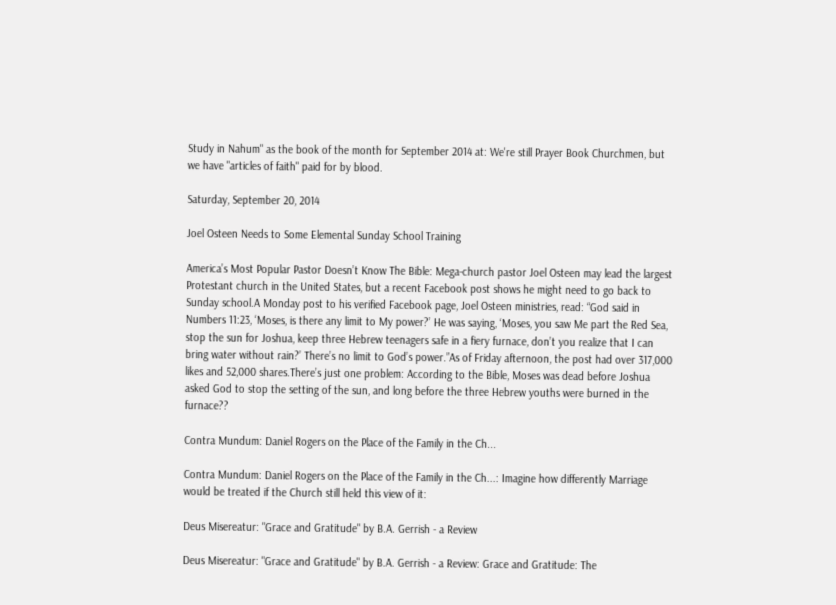Study in Nahum" as the book of the month for September 2014 at: We're still Prayer Book Churchmen, but we have "articles of faith" paid for by blood.

Saturday, September 20, 2014

Joel Osteen Needs to Some Elemental Sunday School Training

America’s Most Popular Pastor Doesn’t Know The Bible: Mega-church pastor Joel Osteen may lead the largest Protestant church in the United States, but a recent Facebook post shows he might need to go back to Sunday school.A Monday post to his verified Facebook page, Joel Osteen ministries, read: “God said in Numbers 11:23, ‘Moses, is there any limit to My power?’ He was saying, ‘Moses, you saw Me part the Red Sea, stop the sun for Joshua, keep three Hebrew teenagers safe in a fiery furnace, don’t you realize that I can bring water without rain?’ There’s no limit to God’s power.”As of Friday afternoon, the post had over 317,000 likes and 52,000 shares.There’s just one problem: According to the Bible, Moses was dead before Joshua asked God to stop the setting of the sun, and long before the three Hebrew youths were burned in the furnace??

Contra Mundum: Daniel Rogers on the Place of the Family in the Ch...

Contra Mundum: Daniel Rogers on the Place of the Family in the Ch...: Imagine how differently Marriage would be treated if the Church still held this view of it:

Deus Misereatur: "Grace and Gratitude" by B.A. Gerrish - a Review

Deus Misereatur: "Grace and Gratitude" by B.A. Gerrish - a Review: Grace and Gratitude: The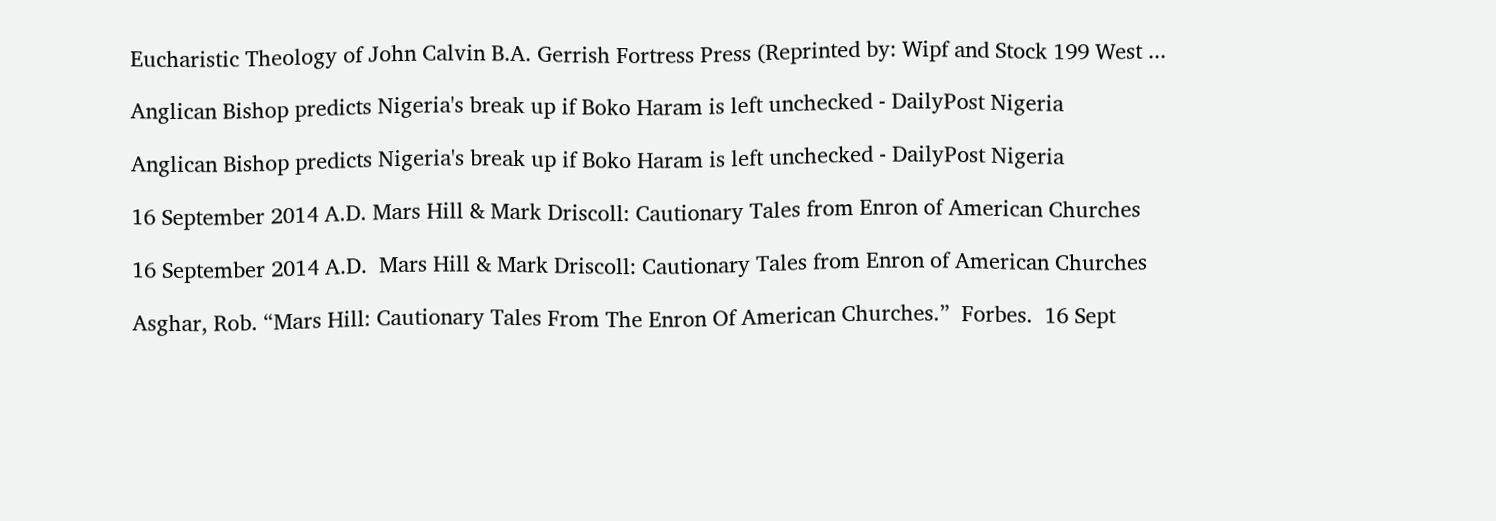Eucharistic Theology of John Calvin B.A. Gerrish Fortress Press (Reprinted by: Wipf and Stock 199 West ...

Anglican Bishop predicts Nigeria's break up if Boko Haram is left unchecked - DailyPost Nigeria

Anglican Bishop predicts Nigeria's break up if Boko Haram is left unchecked - DailyPost Nigeria

16 September 2014 A.D. Mars Hill & Mark Driscoll: Cautionary Tales from Enron of American Churches

16 September 2014 A.D.  Mars Hill & Mark Driscoll: Cautionary Tales from Enron of American Churches

Asghar, Rob. “Mars Hill: Cautionary Tales From The Enron Of American Churches.”  Forbes.  16 Sept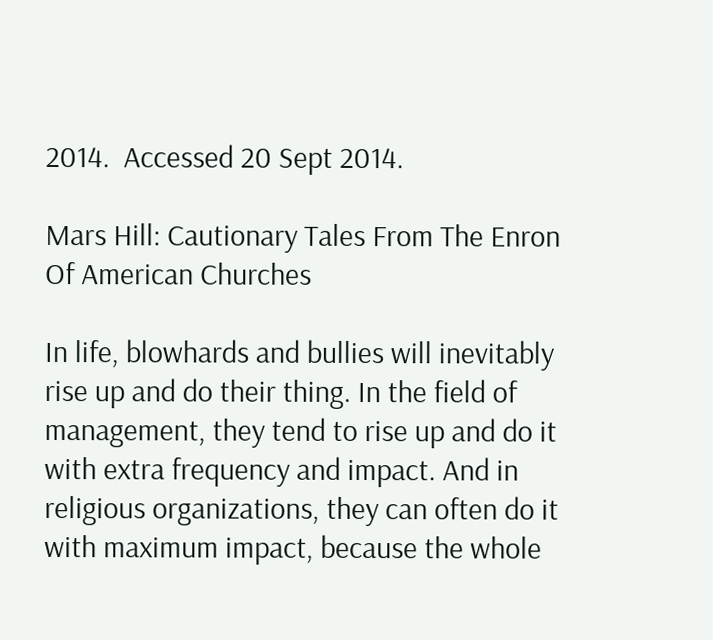2014.  Accessed 20 Sept 2014.

Mars Hill: Cautionary Tales From The Enron Of American Churches

In life, blowhards and bullies will inevitably rise up and do their thing. In the field of management, they tend to rise up and do it with extra frequency and impact. And in religious organizations, they can often do it with maximum impact, because the whole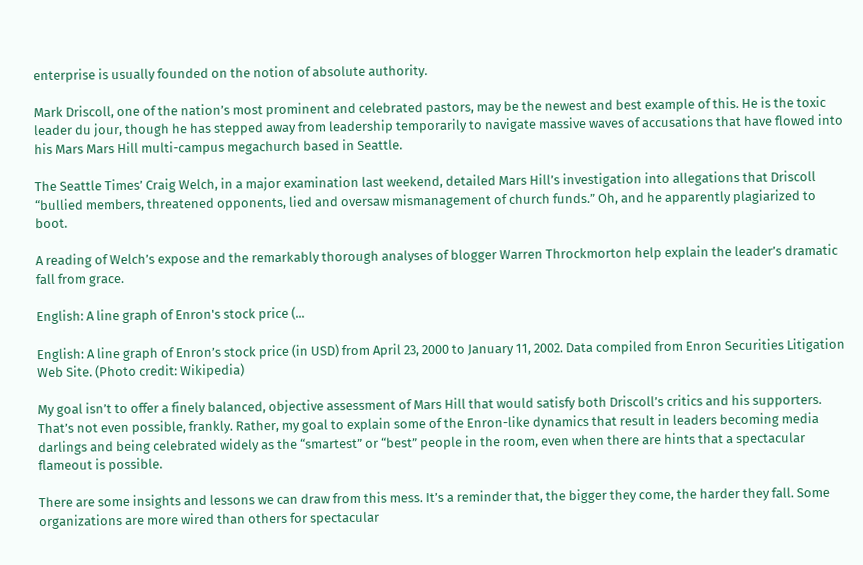enterprise is usually founded on the notion of absolute authority.

Mark Driscoll, one of the nation’s most prominent and celebrated pastors, may be the newest and best example of this. He is the toxic leader du jour, though he has stepped away from leadership temporarily to navigate massive waves of accusations that have flowed into his Mars Mars Hill multi-campus megachurch based in Seattle.

The Seattle Times’ Craig Welch, in a major examination last weekend, detailed Mars Hill’s investigation into allegations that Driscoll “bullied members, threatened opponents, lied and oversaw mismanagement of church funds.” Oh, and he apparently plagiarized to boot.

A reading of Welch’s expose and the remarkably thorough analyses of blogger Warren Throckmorton help explain the leader’s dramatic fall from grace.

English: A line graph of Enron's stock price (...

English: A line graph of Enron’s stock price (in USD) from April 23, 2000 to January 11, 2002. Data compiled from Enron Securities Litigation Web Site. (Photo credit: Wikipedia)

My goal isn’t to offer a finely balanced, objective assessment of Mars Hill that would satisfy both Driscoll’s critics and his supporters. That’s not even possible, frankly. Rather, my goal to explain some of the Enron-like dynamics that result in leaders becoming media darlings and being celebrated widely as the “smartest” or “best” people in the room, even when there are hints that a spectacular flameout is possible.

There are some insights and lessons we can draw from this mess. It’s a reminder that, the bigger they come, the harder they fall. Some organizations are more wired than others for spectacular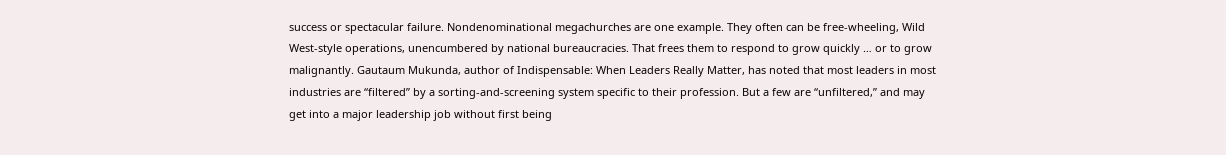success or spectacular failure. Nondenominational megachurches are one example. They often can be free-wheeling, Wild West-style operations, unencumbered by national bureaucracies. That frees them to respond to grow quickly … or to grow malignantly. Gautaum Mukunda, author of Indispensable: When Leaders Really Matter, has noted that most leaders in most industries are “filtered” by a sorting-and-screening system specific to their profession. But a few are “unfiltered,” and may get into a major leadership job without first being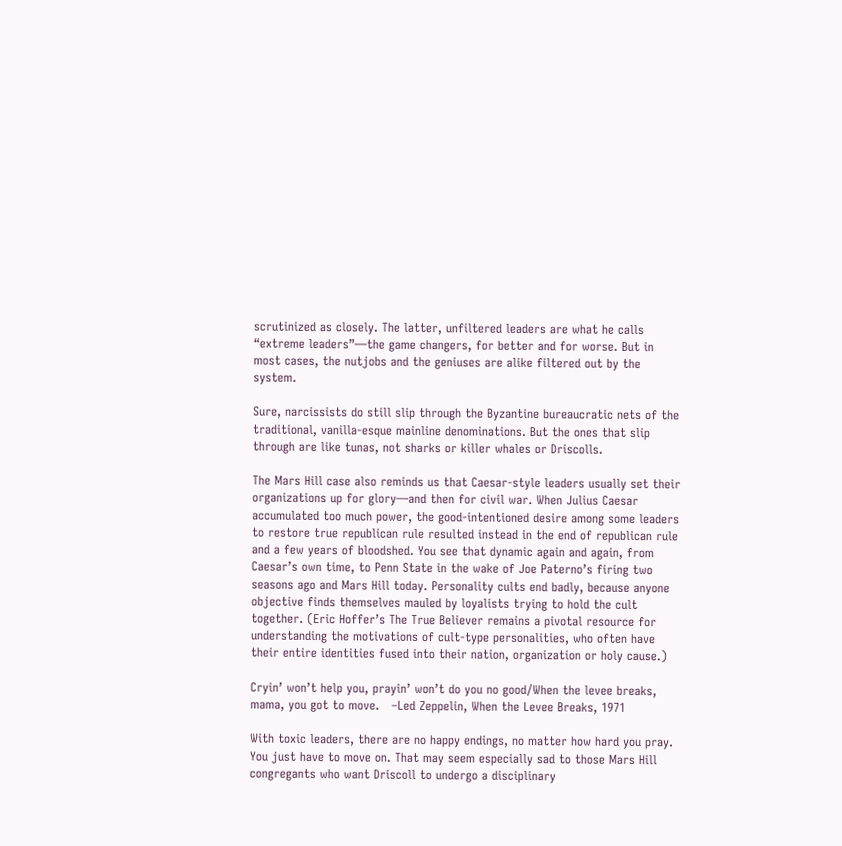scrutinized as closely. The latter, unfiltered leaders are what he calls “extreme leaders”—the game changers, for better and for worse. But in most cases, the nutjobs and the geniuses are alike filtered out by the system.

Sure, narcissists do still slip through the Byzantine bureaucratic nets of the traditional, vanilla-esque mainline denominations. But the ones that slip through are like tunas, not sharks or killer whales or Driscolls.

The Mars Hill case also reminds us that Caesar-style leaders usually set their organizations up for glory—and then for civil war. When Julius Caesar accumulated too much power, the good-intentioned desire among some leaders to restore true republican rule resulted instead in the end of republican rule and a few years of bloodshed. You see that dynamic again and again, from Caesar’s own time, to Penn State in the wake of Joe Paterno’s firing two seasons ago and Mars Hill today. Personality cults end badly, because anyone objective finds themselves mauled by loyalists trying to hold the cult together. (Eric Hoffer’s The True Believer remains a pivotal resource for understanding the motivations of cult-type personalities, who often have their entire identities fused into their nation, organization or holy cause.)

Cryin’ won’t help you, prayin’ won’t do you no good/When the levee breaks, mama, you got to move.   –Led Zeppelin, When the Levee Breaks, 1971

With toxic leaders, there are no happy endings, no matter how hard you pray. You just have to move on. That may seem especially sad to those Mars Hill congregants who want Driscoll to undergo a disciplinary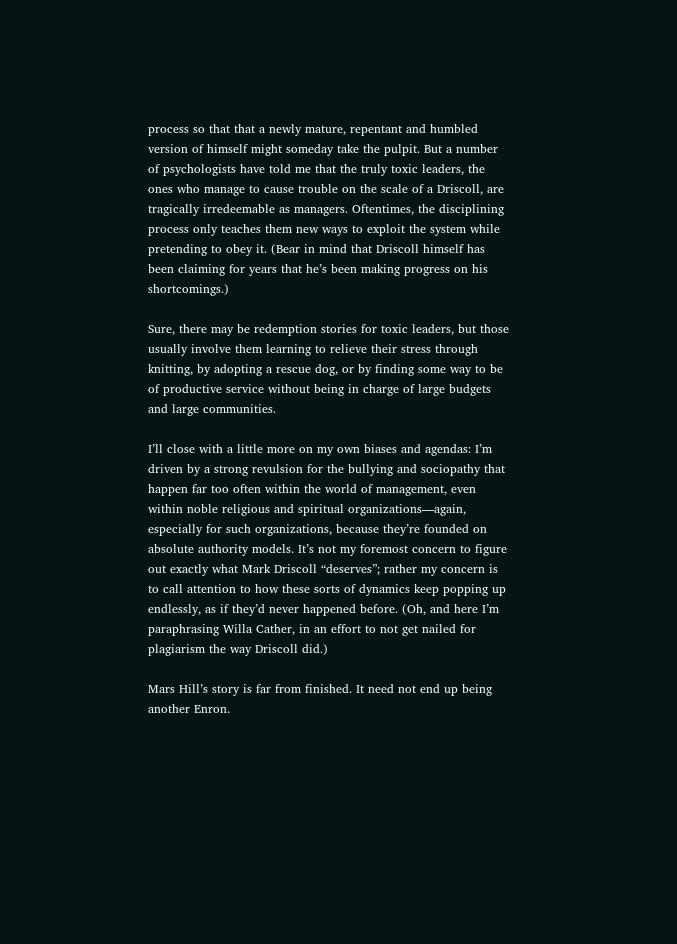process so that that a newly mature, repentant and humbled version of himself might someday take the pulpit. But a number of psychologists have told me that the truly toxic leaders, the ones who manage to cause trouble on the scale of a Driscoll, are tragically irredeemable as managers. Oftentimes, the disciplining process only teaches them new ways to exploit the system while pretending to obey it. (Bear in mind that Driscoll himself has been claiming for years that he’s been making progress on his shortcomings.)

Sure, there may be redemption stories for toxic leaders, but those usually involve them learning to relieve their stress through knitting, by adopting a rescue dog, or by finding some way to be of productive service without being in charge of large budgets and large communities.

I’ll close with a little more on my own biases and agendas: I’m driven by a strong revulsion for the bullying and sociopathy that happen far too often within the world of management, even within noble religious and spiritual organizations—again, especially for such organizations, because they’re founded on absolute authority models. It’s not my foremost concern to figure out exactly what Mark Driscoll “deserves”; rather my concern is to call attention to how these sorts of dynamics keep popping up endlessly, as if they’d never happened before. (Oh, and here I’m paraphrasing Willa Cather, in an effort to not get nailed for plagiarism the way Driscoll did.)

Mars Hill’s story is far from finished. It need not end up being another Enron.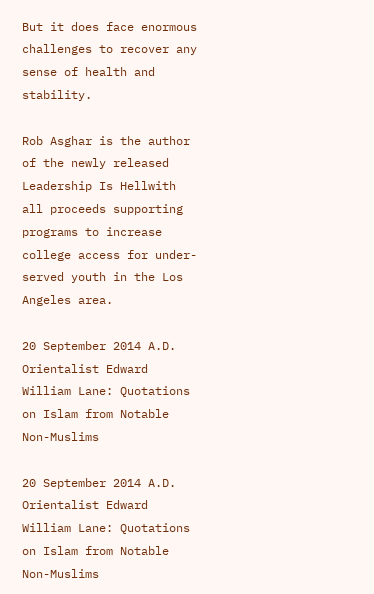But it does face enormous challenges to recover any sense of health and stability.

Rob Asghar is the author of the newly released Leadership Is Hellwith all proceeds supporting programs to increase college access for under-served youth in the Los Angeles area.

20 September 2014 A.D. Orientalist Edward William Lane: Quotations on Islam from Notable Non-Muslims

20 September 2014 A.D.  Orientalist Edward William Lane: Quotations on Islam from Notable Non-Muslims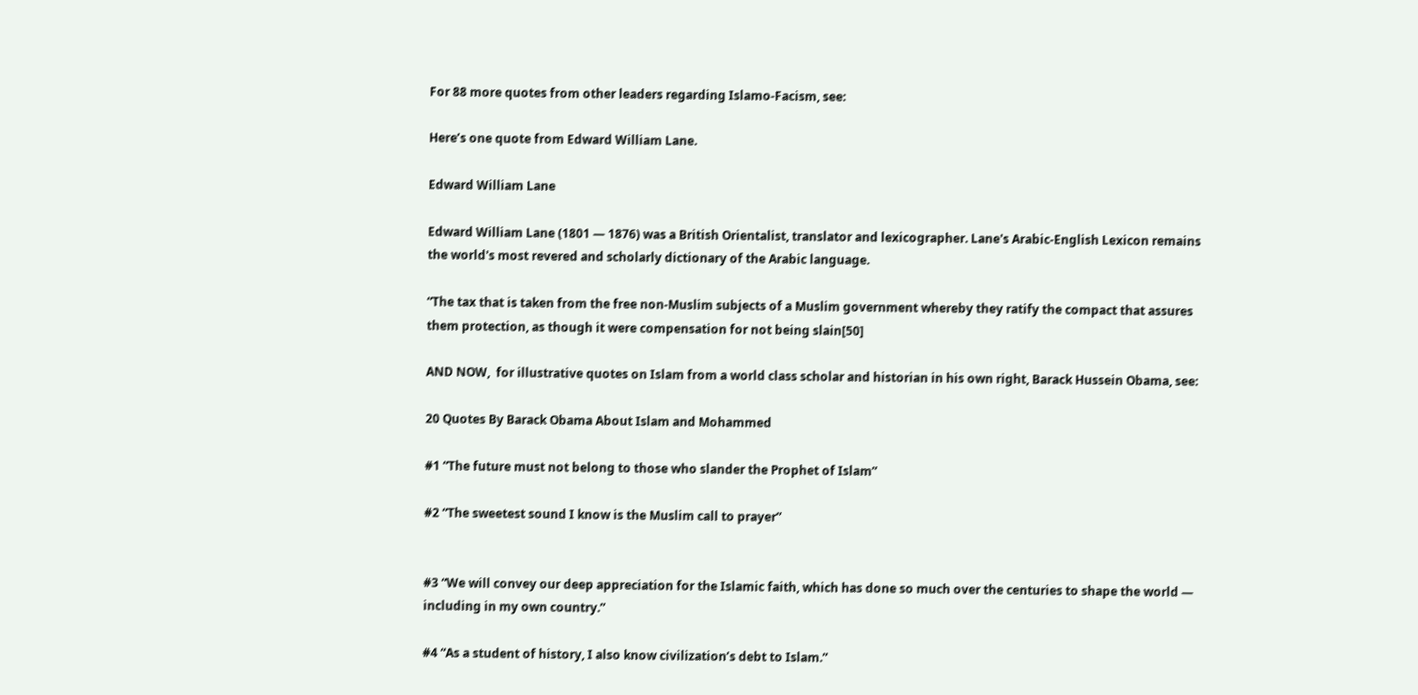For 88 more quotes from other leaders regarding Islamo-Facism, see:

Here’s one quote from Edward William Lane.

Edward William Lane

Edward William Lane (1801 — 1876) was a British Orientalist, translator and lexicographer. Lane's Arabic-English Lexicon remains the world's most revered and scholarly dictionary of the Arabic language.

“The tax that is taken from the free non-Muslim subjects of a Muslim government whereby they ratify the compact that assures them protection, as though it were compensation for not being slain[50]

AND NOW,  for illustrative quotes on Islam from a world class scholar and historian in his own right, Barack Hussein Obama, see:

20 Quotes By Barack Obama About Islam and Mohammed

#1 “The future must not belong to those who slander the Prophet of Islam”

#2 “The sweetest sound I know is the Muslim call to prayer”


#3 “We will convey our deep appreciation for the Islamic faith, which has done so much over the centuries to shape the world — including in my own country.”

#4 “As a student of history, I also know civilization’s debt to Islam.”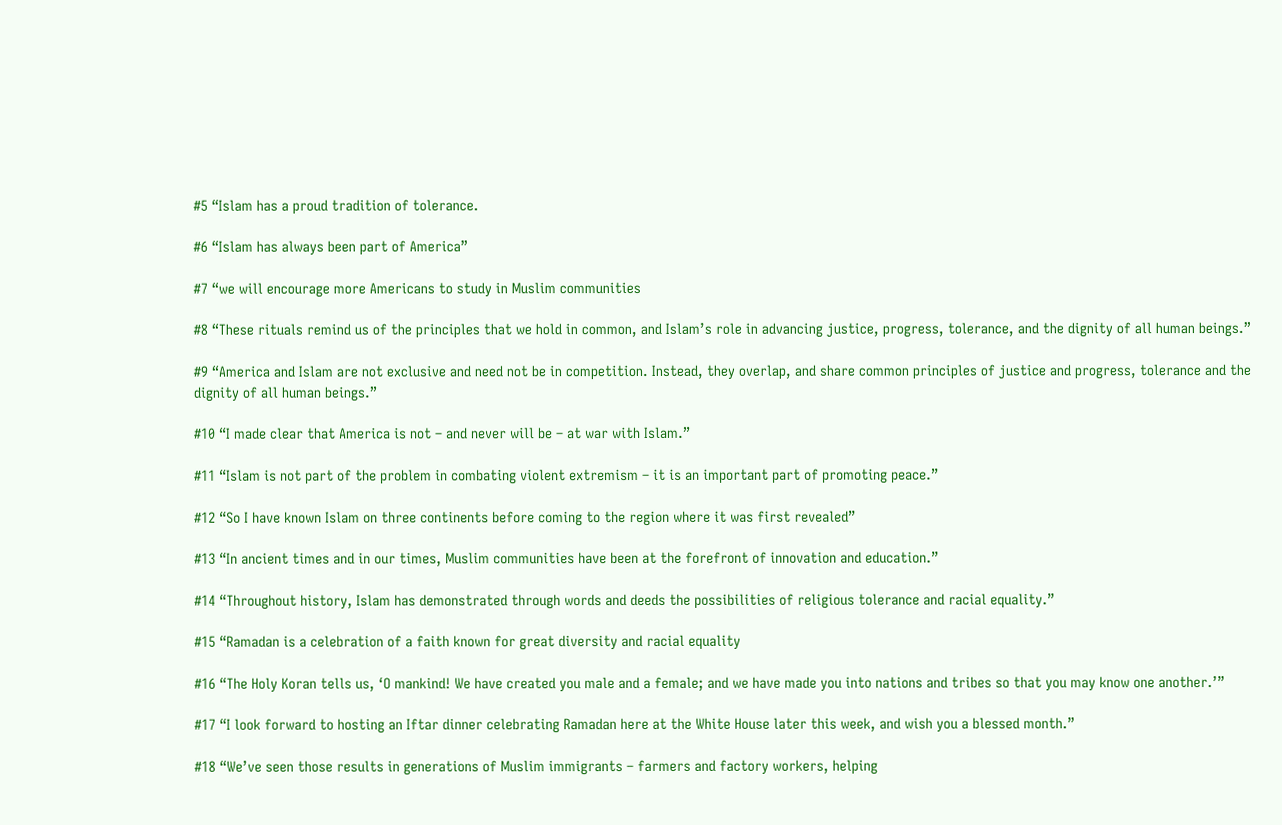#5 “Islam has a proud tradition of tolerance.

#6 “Islam has always been part of America”

#7 “we will encourage more Americans to study in Muslim communities

#8 “These rituals remind us of the principles that we hold in common, and Islam’s role in advancing justice, progress, tolerance, and the dignity of all human beings.”

#9 “America and Islam are not exclusive and need not be in competition. Instead, they overlap, and share common principles of justice and progress, tolerance and the dignity of all human beings.”

#10 “I made clear that America is not – and never will be – at war with Islam.”

#11 “Islam is not part of the problem in combating violent extremism – it is an important part of promoting peace.”

#12 “So I have known Islam on three continents before coming to the region where it was first revealed”

#13 “In ancient times and in our times, Muslim communities have been at the forefront of innovation and education.”

#14 “Throughout history, Islam has demonstrated through words and deeds the possibilities of religious tolerance and racial equality.”

#15 “Ramadan is a celebration of a faith known for great diversity and racial equality

#16 “The Holy Koran tells us, ‘O mankind! We have created you male and a female; and we have made you into nations and tribes so that you may know one another.’”

#17 “I look forward to hosting an Iftar dinner celebrating Ramadan here at the White House later this week, and wish you a blessed month.”

#18 “We’ve seen those results in generations of Muslim immigrants – farmers and factory workers, helping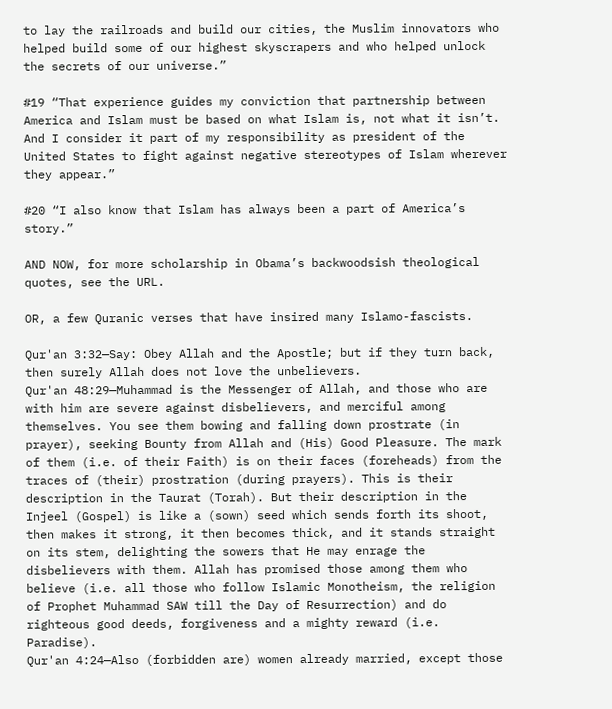to lay the railroads and build our cities, the Muslim innovators who helped build some of our highest skyscrapers and who helped unlock the secrets of our universe.”

#19 “That experience guides my conviction that partnership between America and Islam must be based on what Islam is, not what it isn’t. And I consider it part of my responsibility as president of the United States to fight against negative stereotypes of Islam wherever they appear.”

#20 “I also know that Islam has always been a part of America’s story.”

AND NOW, for more scholarship in Obama’s backwoodsish theological quotes, see the URL.

OR, a few Quranic verses that have insired many Islamo-fascists.

Qur'an 3:32—Say: Obey Allah and the Apostle; but if they turn back, then surely Allah does not love the unbelievers.
Qur'an 48:29—Muhammad is the Messenger of Allah, and those who are with him are severe against disbelievers, and merciful among themselves. You see them bowing and falling down prostrate (in prayer), seeking Bounty from Allah and (His) Good Pleasure. The mark of them (i.e. of their Faith) is on their faces (foreheads) from the traces of (their) prostration (during prayers). This is their description in the Taurat (Torah). But their description in the Injeel (Gospel) is like a (sown) seed which sends forth its shoot, then makes it strong, it then becomes thick, and it stands straight on its stem, delighting the sowers that He may enrage the disbelievers with them. Allah has promised those among them who believe (i.e. all those who follow Islamic Monotheism, the religion of Prophet Muhammad SAW till the Day of Resurrection) and do righteous good deeds, forgiveness and a mighty reward (i.e. Paradise).
Qur'an 4:24—Also (forbidden are) women already married, except those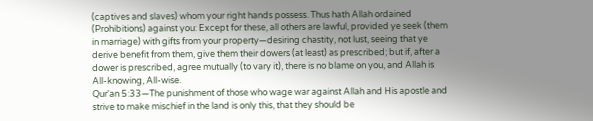(captives and slaves) whom your right hands possess. Thus hath Allah ordained (Prohibitions) against you: Except for these, all others are lawful, provided ye seek (them in marriage) with gifts from your property—desiring chastity, not lust, seeing that ye derive benefit from them, give them their dowers (at least) as prescribed; but if, after a dower is prescribed, agree mutually (to vary it), there is no blame on you, and Allah is All-knowing, All-wise.
Qur'an 5:33—The punishment of those who wage war against Allah and His apostle and strive to make mischief in the land is only this, that they should be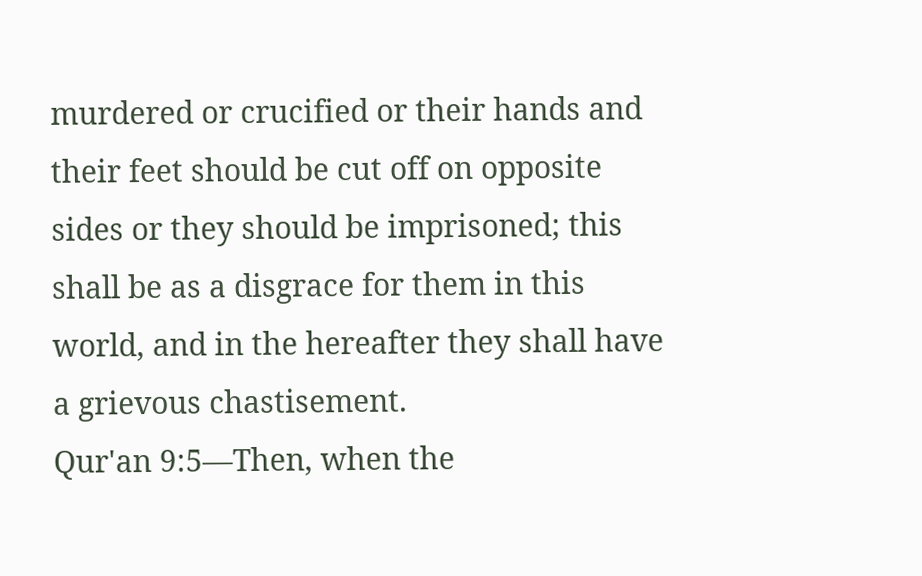murdered or crucified or their hands and their feet should be cut off on opposite sides or they should be imprisoned; this shall be as a disgrace for them in this world, and in the hereafter they shall have a grievous chastisement.
Qur'an 9:5—Then, when the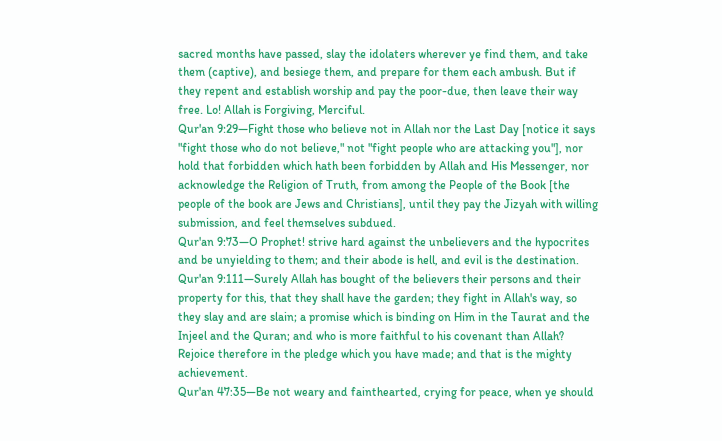sacred months have passed, slay the idolaters wherever ye find them, and take them (captive), and besiege them, and prepare for them each ambush. But if they repent and establish worship and pay the poor-due, then leave their way free. Lo! Allah is Forgiving, Merciful.
Qur'an 9:29—Fight those who believe not in Allah nor the Last Day [notice it says "fight those who do not believe," not "fight people who are attacking you"], nor hold that forbidden which hath been forbidden by Allah and His Messenger, nor acknowledge the Religion of Truth, from among the People of the Book [the people of the book are Jews and Christians], until they pay the Jizyah with willing submission, and feel themselves subdued.
Qur'an 9:73—O Prophet! strive hard against the unbelievers and the hypocrites and be unyielding to them; and their abode is hell, and evil is the destination.
Qur'an 9:111—Surely Allah has bought of the believers their persons and their property for this, that they shall have the garden; they fight in Allah's way, so they slay and are slain; a promise which is binding on Him in the Taurat and the Injeel and the Quran; and who is more faithful to his covenant than Allah? Rejoice therefore in the pledge which you have made; and that is the mighty achievement.
Qur'an 47:35—Be not weary and fainthearted, crying for peace, when ye should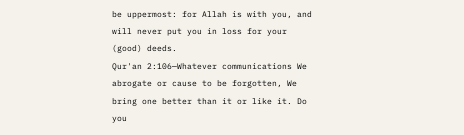be uppermost: for Allah is with you, and will never put you in loss for your (good) deeds.
Qur'an 2:106—Whatever communications We abrogate or cause to be forgotten, We bring one better than it or like it. Do you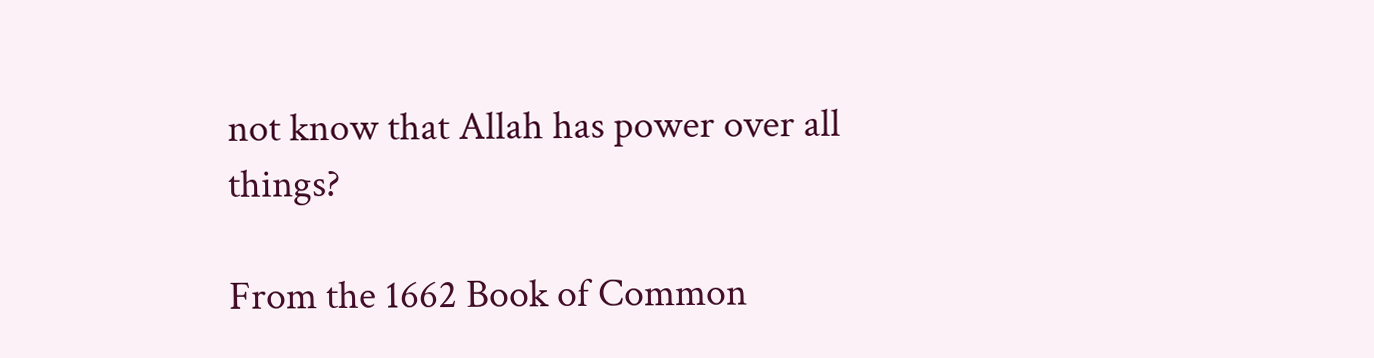not know that Allah has power over all things?

From the 1662 Book of Common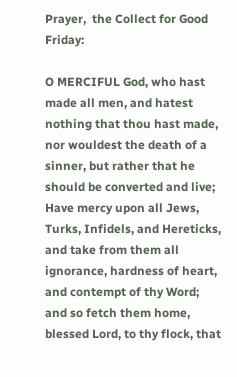Prayer,  the Collect for Good Friday:

O MERCIFUL God, who hast made all men, and hatest nothing that thou hast made, nor wouldest the death of a sinner, but rather that he should be converted and live; Have mercy upon all Jews, Turks, Infidels, and Hereticks, and take from them all ignorance, hardness of heart, and contempt of thy Word; and so fetch them home, blessed Lord, to thy flock, that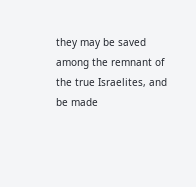they may be saved among the remnant of the true Israelites, and be made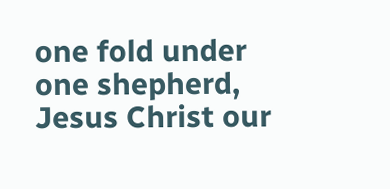one fold under one shepherd, Jesus Christ our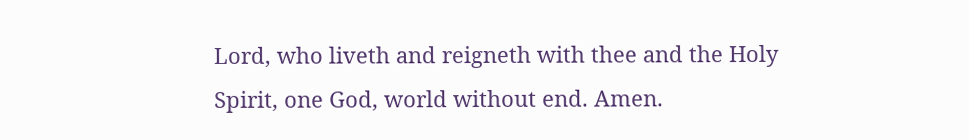Lord, who liveth and reigneth with thee and the Holy Spirit, one God, world without end. Amen.